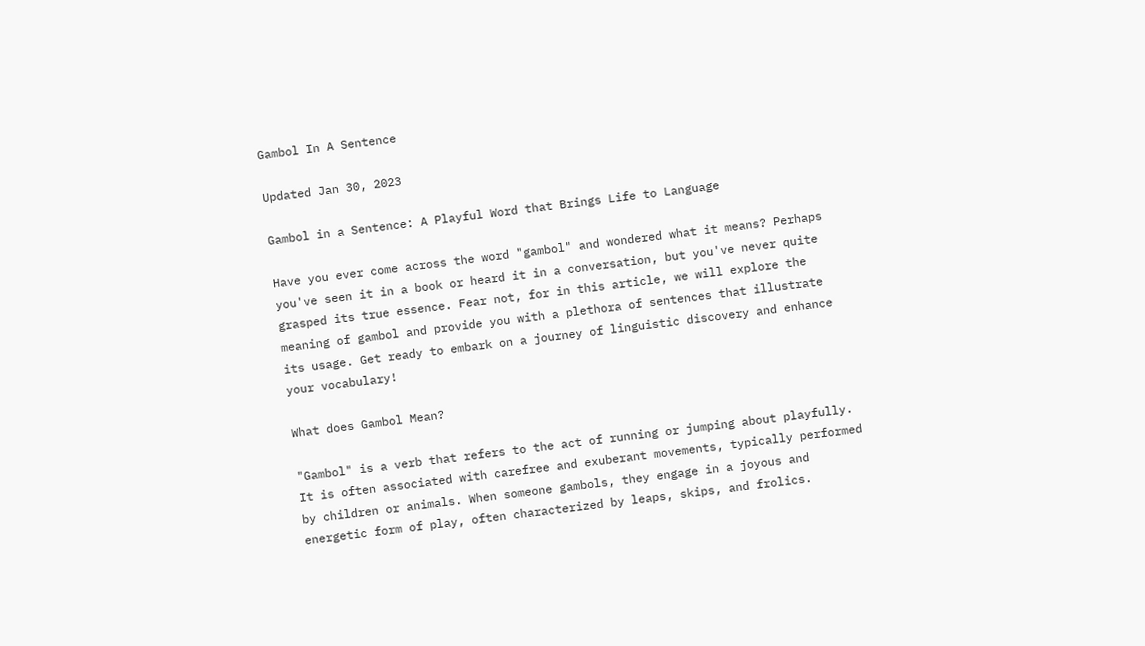Gambol In A Sentence

Updated Jan 30, 2023

Gambol in a Sentence: A Playful Word that Brings Life to Language

Have you ever come across the word "gambol" and wondered what it means? Perhaps you've seen it in a book or heard it in a conversation, but you've never quite grasped its true essence. Fear not, for in this article, we will explore the meaning of gambol and provide you with a plethora of sentences that illustrate its usage. Get ready to embark on a journey of linguistic discovery and enhance your vocabulary!

What does Gambol Mean?

"Gambol" is a verb that refers to the act of running or jumping about playfully. It is often associated with carefree and exuberant movements, typically performed by children or animals. When someone gambols, they engage in a joyous and energetic form of play, often characterized by leaps, skips, and frolics.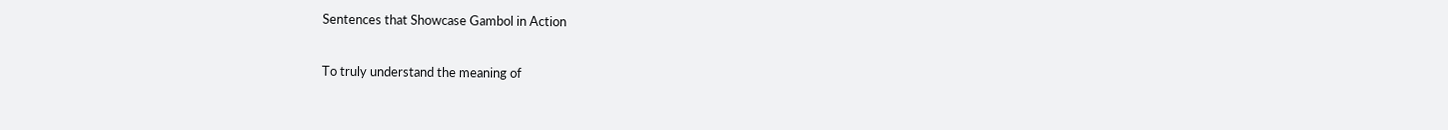Sentences that Showcase Gambol in Action

To truly understand the meaning of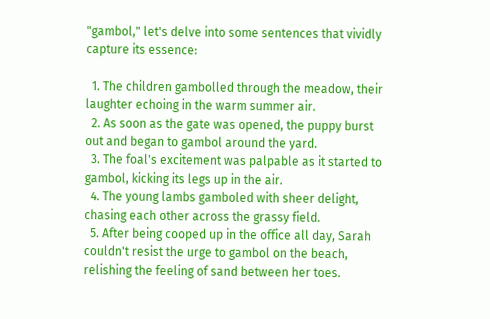"gambol," let's delve into some sentences that vividly capture its essence:

  1. The children gambolled through the meadow, their laughter echoing in the warm summer air.
  2. As soon as the gate was opened, the puppy burst out and began to gambol around the yard.
  3. The foal's excitement was palpable as it started to gambol, kicking its legs up in the air.
  4. The young lambs gamboled with sheer delight, chasing each other across the grassy field.
  5. After being cooped up in the office all day, Sarah couldn't resist the urge to gambol on the beach, relishing the feeling of sand between her toes.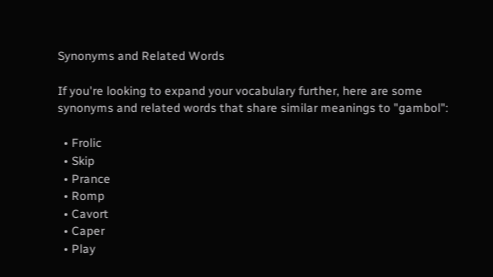Synonyms and Related Words

If you're looking to expand your vocabulary further, here are some synonyms and related words that share similar meanings to "gambol":

  • Frolic
  • Skip
  • Prance
  • Romp
  • Cavort
  • Caper
  • Play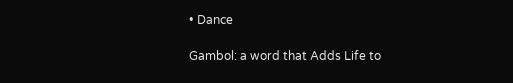• Dance

Gambol: a word that Adds Life to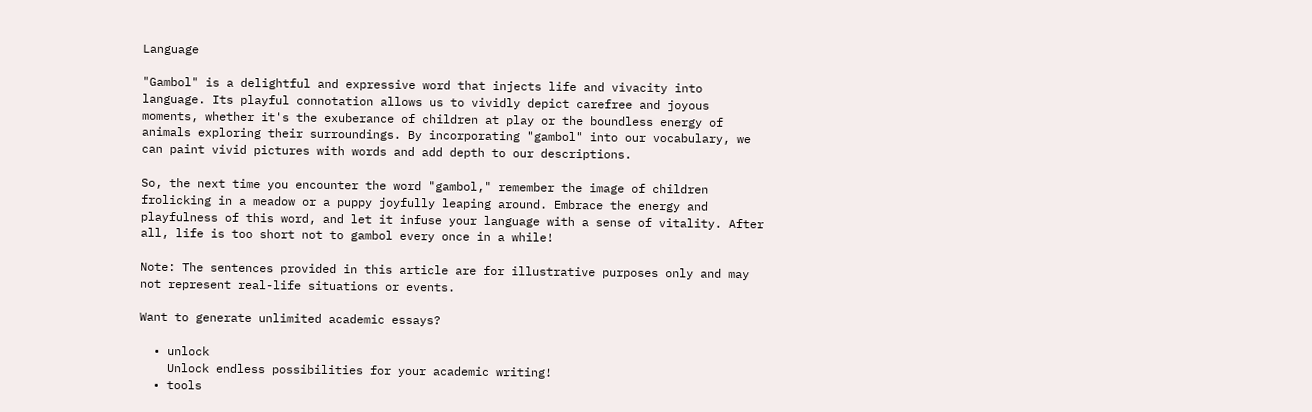Language

"Gambol" is a delightful and expressive word that injects life and vivacity into language. Its playful connotation allows us to vividly depict carefree and joyous moments, whether it's the exuberance of children at play or the boundless energy of animals exploring their surroundings. By incorporating "gambol" into our vocabulary, we can paint vivid pictures with words and add depth to our descriptions.

So, the next time you encounter the word "gambol," remember the image of children frolicking in a meadow or a puppy joyfully leaping around. Embrace the energy and playfulness of this word, and let it infuse your language with a sense of vitality. After all, life is too short not to gambol every once in a while!

Note: The sentences provided in this article are for illustrative purposes only and may not represent real-life situations or events.

Want to generate unlimited academic essays?

  • unlock
    Unlock endless possibilities for your academic writing!
  • tools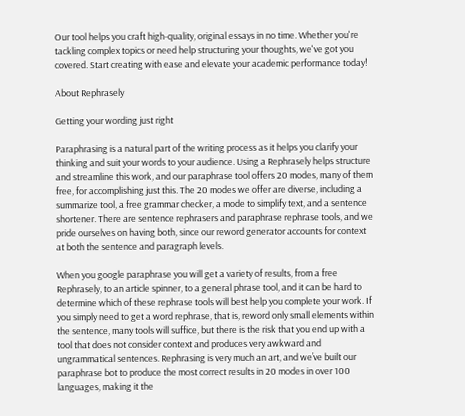Our tool helps you craft high-quality, original essays in no time. Whether you're tackling complex topics or need help structuring your thoughts, we've got you covered. Start creating with ease and elevate your academic performance today!

About Rephrasely

Getting your wording just right

Paraphrasing is a natural part of the writing process as it helps you clarify your thinking and suit your words to your audience. Using a Rephrasely helps structure and streamline this work, and our paraphrase tool offers 20 modes, many of them free, for accomplishing just this. The 20 modes we offer are diverse, including a summarize tool, a free grammar checker, a mode to simplify text, and a sentence shortener. There are sentence rephrasers and paraphrase rephrase tools, and we pride ourselves on having both, since our reword generator accounts for context at both the sentence and paragraph levels.

When you google paraphrase you will get a variety of results, from a free Rephrasely, to an article spinner, to a general phrase tool, and it can be hard to determine which of these rephrase tools will best help you complete your work. If you simply need to get a word rephrase, that is, reword only small elements within the sentence, many tools will suffice, but there is the risk that you end up with a tool that does not consider context and produces very awkward and ungrammatical sentences. Rephrasing is very much an art, and we’ve built our paraphrase bot to produce the most correct results in 20 modes in over 100 languages, making it the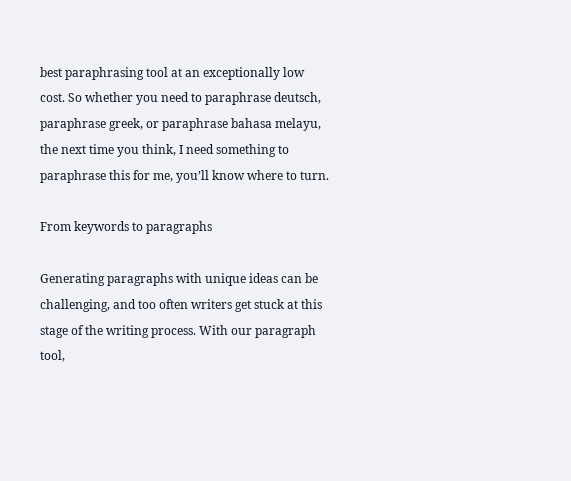best paraphrasing tool at an exceptionally low cost. So whether you need to paraphrase deutsch, paraphrase greek, or paraphrase bahasa melayu, the next time you think, I need something to paraphrase this for me, you’ll know where to turn.

From keywords to paragraphs

Generating paragraphs with unique ideas can be challenging, and too often writers get stuck at this stage of the writing process. With our paragraph tool,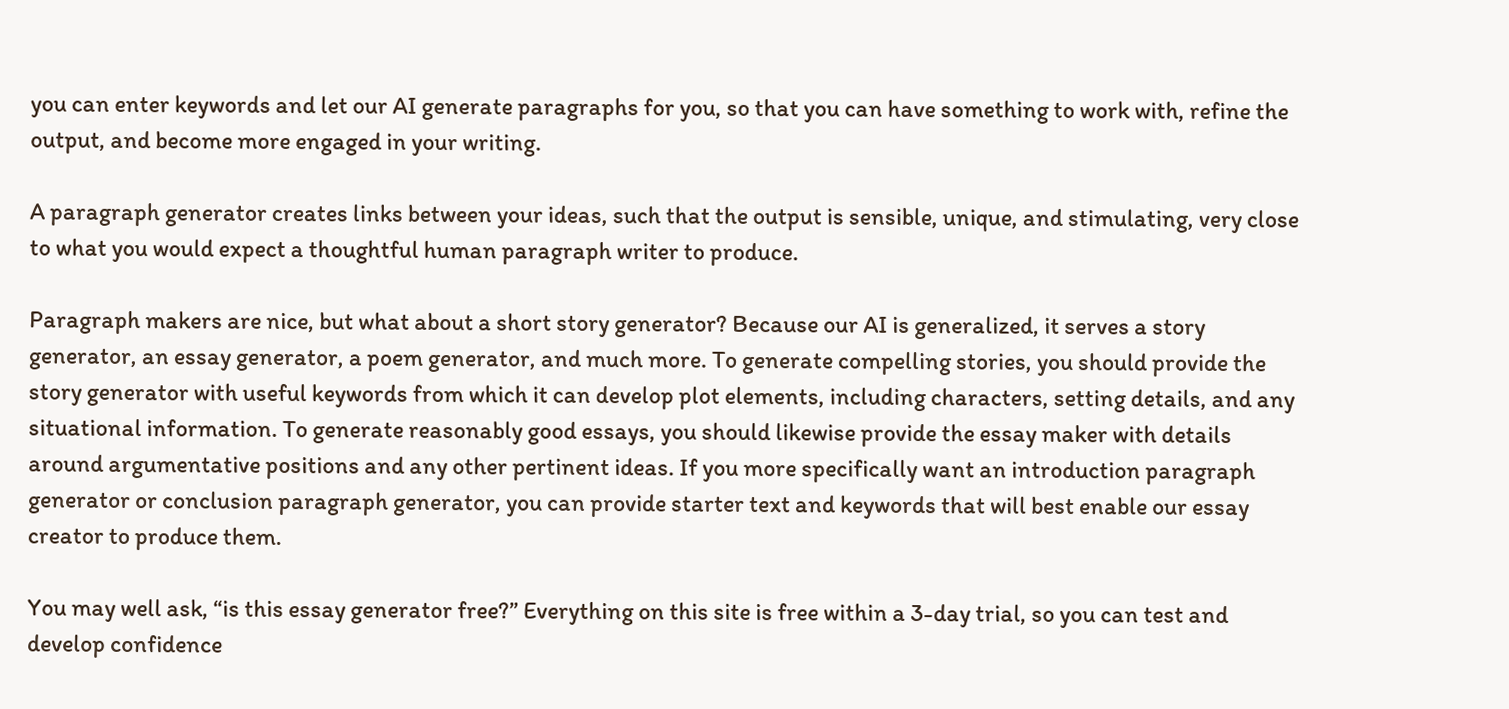you can enter keywords and let our AI generate paragraphs for you, so that you can have something to work with, refine the output, and become more engaged in your writing.

A paragraph generator creates links between your ideas, such that the output is sensible, unique, and stimulating, very close to what you would expect a thoughtful human paragraph writer to produce.

Paragraph makers are nice, but what about a short story generator? Because our AI is generalized, it serves a story generator, an essay generator, a poem generator, and much more. To generate compelling stories, you should provide the story generator with useful keywords from which it can develop plot elements, including characters, setting details, and any situational information. To generate reasonably good essays, you should likewise provide the essay maker with details around argumentative positions and any other pertinent ideas. If you more specifically want an introduction paragraph generator or conclusion paragraph generator, you can provide starter text and keywords that will best enable our essay creator to produce them.

You may well ask, “is this essay generator free?” Everything on this site is free within a 3-day trial, so you can test and develop confidence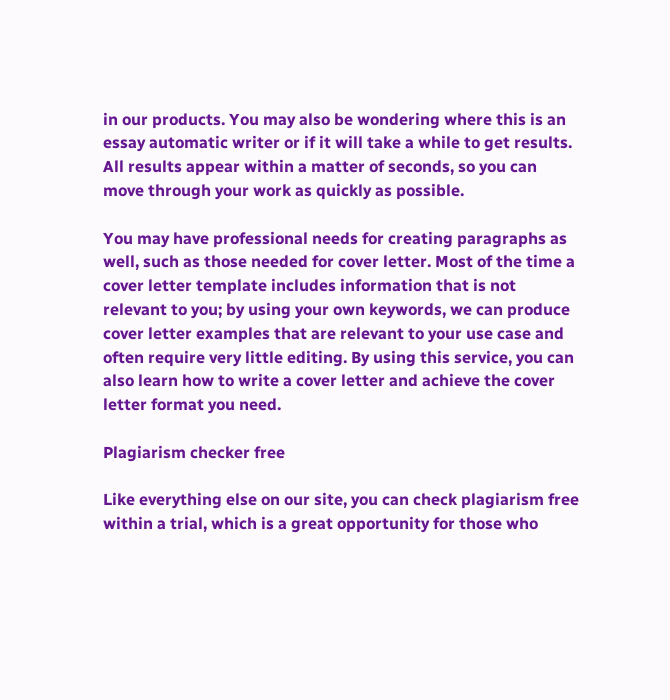in our products. You may also be wondering where this is an essay automatic writer or if it will take a while to get results. All results appear within a matter of seconds, so you can move through your work as quickly as possible.

You may have professional needs for creating paragraphs as well, such as those needed for cover letter. Most of the time a cover letter template includes information that is not relevant to you; by using your own keywords, we can produce cover letter examples that are relevant to your use case and often require very little editing. By using this service, you can also learn how to write a cover letter and achieve the cover letter format you need.

Plagiarism checker free

Like everything else on our site, you can check plagiarism free within a trial, which is a great opportunity for those who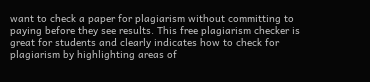want to check a paper for plagiarism without committing to paying before they see results. This free plagiarism checker is great for students and clearly indicates how to check for plagiarism by highlighting areas of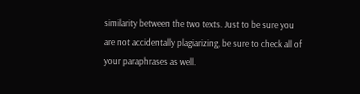similarity between the two texts. Just to be sure you are not accidentally plagiarizing, be sure to check all of your paraphrases as well.